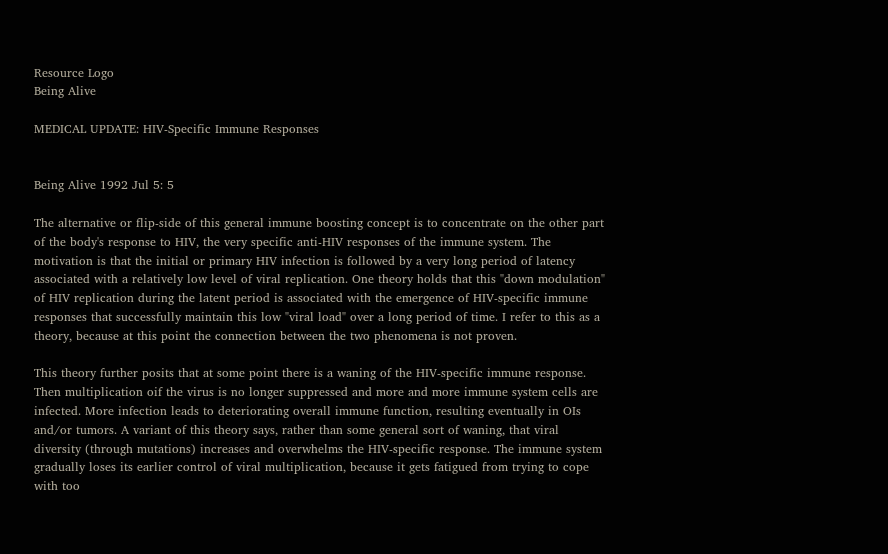Resource Logo
Being Alive

MEDICAL UPDATE: HIV-Specific Immune Responses


Being Alive 1992 Jul 5: 5

The alternative or flip-side of this general immune boosting concept is to concentrate on the other part of the body's response to HIV, the very specific anti-HIV responses of the immune system. The motivation is that the initial or primary HIV infection is followed by a very long period of latency associated with a relatively low level of viral replication. One theory holds that this "down modulation" of HIV replication during the latent period is associated with the emergence of HIV-specific immune responses that successfully maintain this low "viral load" over a long period of time. I refer to this as a theory, because at this point the connection between the two phenomena is not proven.

This theory further posits that at some point there is a waning of the HIV-specific immune response. Then multiplication oif the virus is no longer suppressed and more and more immune system cells are infected. More infection leads to deteriorating overall immune function, resulting eventually in OIs and/or tumors. A variant of this theory says, rather than some general sort of waning, that viral diversity (through mutations) increases and overwhelms the HIV-specific response. The immune system gradually loses its earlier control of viral multiplication, because it gets fatigued from trying to cope with too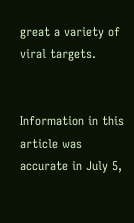great a variety of viral targets.


Information in this article was accurate in July 5,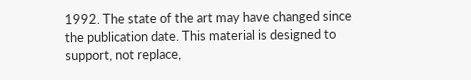1992. The state of the art may have changed since the publication date. This material is designed to support, not replace,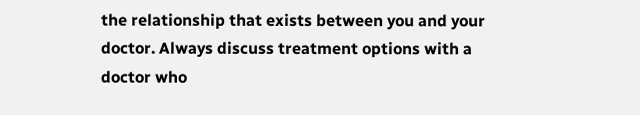the relationship that exists between you and your doctor. Always discuss treatment options with a doctor who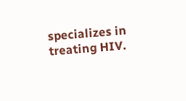specializes in treating HIV.